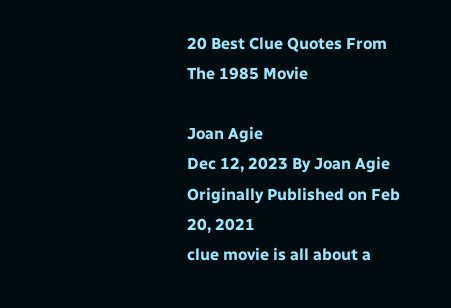20 Best Clue Quotes From The 1985 Movie

Joan Agie
Dec 12, 2023 By Joan Agie
Originally Published on Feb 20, 2021
clue movie is all about a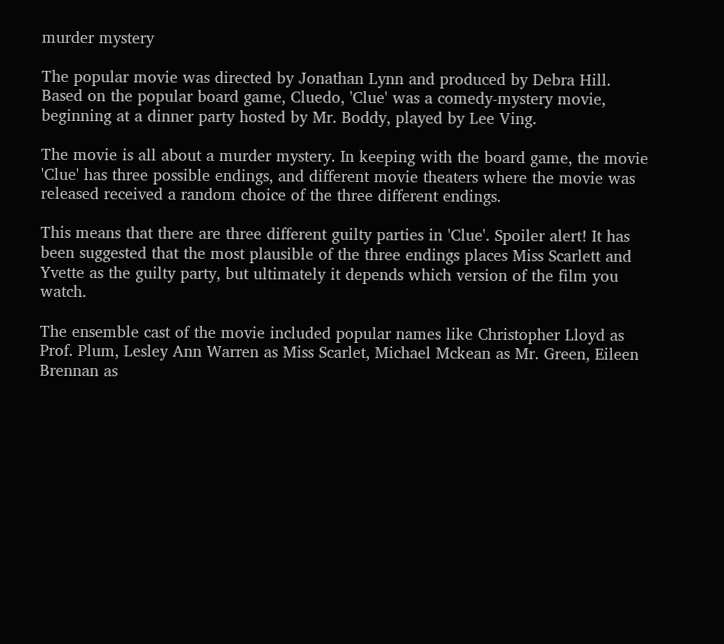murder mystery

The popular movie was directed by Jonathan Lynn and produced by Debra Hill. Based on the popular board game, Cluedo, 'Clue' was a comedy-mystery movie, beginning at a dinner party hosted by Mr. Boddy, played by Lee Ving.

The movie is all about a murder mystery. In keeping with the board game, the movie 'Clue' has three possible endings, and different movie theaters where the movie was released received a random choice of the three different endings.

This means that there are three different guilty parties in 'Clue'. Spoiler alert! It has been suggested that the most plausible of the three endings places Miss Scarlett and Yvette as the guilty party, but ultimately it depends which version of the film you watch.

The ensemble cast of the movie included popular names like Christopher Lloyd as Prof. Plum, Lesley Ann Warren as Miss Scarlet, Michael Mckean as Mr. Green, Eileen Brennan as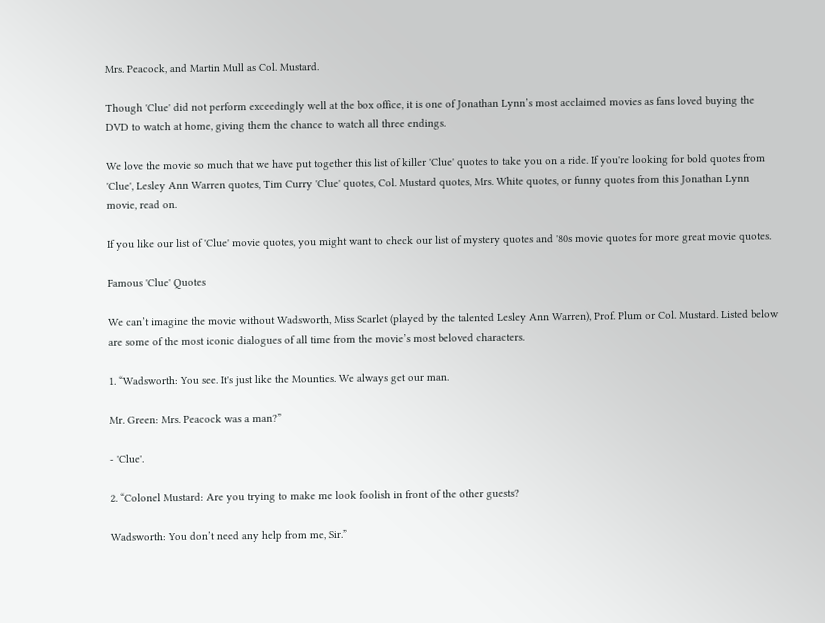Mrs. Peacock, and Martin Mull as Col. Mustard.

Though 'Clue' did not perform exceedingly well at the box office, it is one of Jonathan Lynn’s most acclaimed movies as fans loved buying the DVD to watch at home, giving them the chance to watch all three endings.

We love the movie so much that we have put together this list of killer 'Clue' quotes to take you on a ride. If you're looking for bold quotes from 'Clue', Lesley Ann Warren quotes, Tim Curry 'Clue' quotes, Col. Mustard quotes, Mrs. White quotes, or funny quotes from this Jonathan Lynn movie, read on.

If you like our list of 'Clue' movie quotes, you might want to check our list of mystery quotes and '80s movie quotes for more great movie quotes.

Famous 'Clue' Quotes

We can’t imagine the movie without Wadsworth, Miss Scarlet (played by the talented Lesley Ann Warren), Prof. Plum or Col. Mustard. Listed below are some of the most iconic dialogues of all time from the movie’s most beloved characters.

1. “Wadsworth: You see. It's just like the Mounties. We always get our man.

Mr. Green: Mrs. Peacock was a man?”

- 'Clue'.

2. “Colonel Mustard: Are you trying to make me look foolish in front of the other guests?

Wadsworth: You don’t need any help from me, Sir.”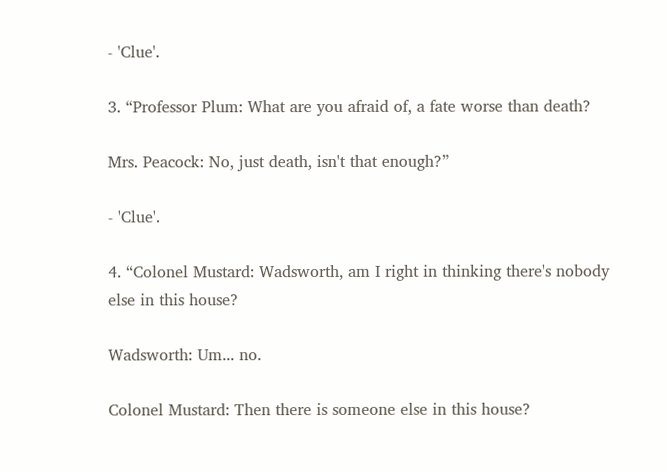- 'Clue'.

3. “Professor Plum: What are you afraid of, a fate worse than death?

Mrs. Peacock: No, just death, isn't that enough?”

- 'Clue'.

4. “Colonel Mustard: Wadsworth, am I right in thinking there's nobody else in this house?

Wadsworth: Um... no.

Colonel Mustard: Then there is someone else in this house?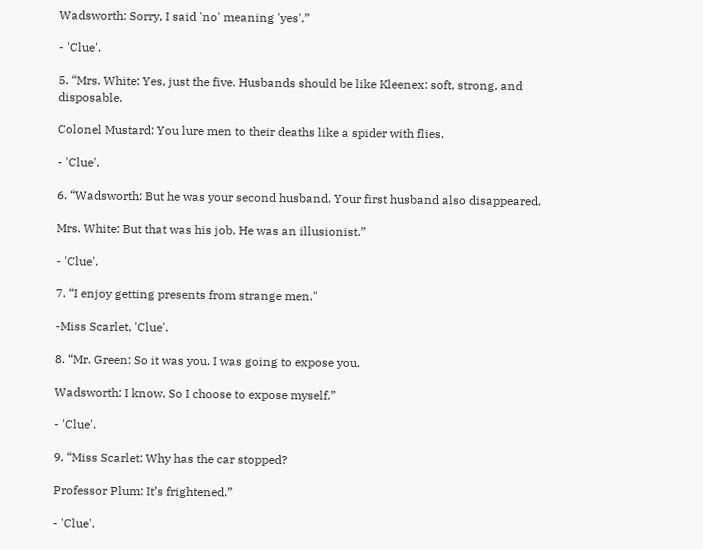Wadsworth: Sorry, I said 'no' meaning 'yes'.”

- 'Clue'.

5. “Mrs. White: Yes, just the five. Husbands should be like Kleenex: soft, strong, and disposable.

Colonel Mustard: You lure men to their deaths like a spider with flies.

- 'Clue'.

6. “Wadsworth: But he was your second husband. Your first husband also disappeared.

Mrs. White: But that was his job. He was an illusionist.”

- 'Clue'.

7. “I enjoy getting presents from strange men."

-Miss Scarlet, 'Clue'.

8. “Mr. Green: So it was you. I was going to expose you.

Wadsworth: I know. So I choose to expose myself.”

- 'Clue'.

9. “Miss Scarlet: Why has the car stopped?

Professor Plum: It’s frightened.”

- 'Clue'.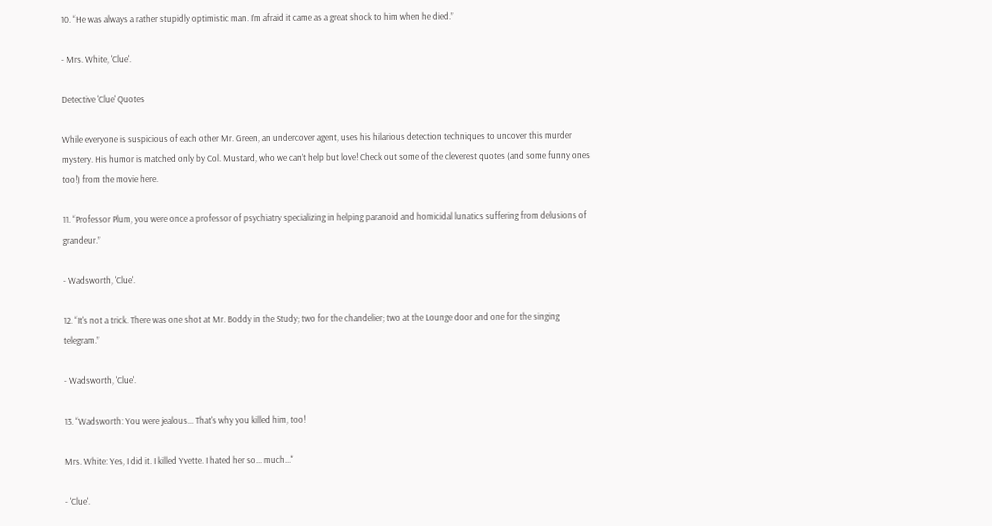10. “He was always a rather stupidly optimistic man. I’m afraid it came as a great shock to him when he died.”

- Mrs. White, 'Clue'.

Detective 'Clue' Quotes

While everyone is suspicious of each other Mr. Green, an undercover agent, uses his hilarious detection techniques to uncover this murder mystery. His humor is matched only by Col. Mustard, who we can’t help but love! Check out some of the cleverest quotes (and some funny ones too!) from the movie here.

11. “Professor Plum, you were once a professor of psychiatry specializing in helping paranoid and homicidal lunatics suffering from delusions of grandeur.”

- Wadsworth, 'Clue'.

12. “It's not a trick. There was one shot at Mr. Boddy in the Study; two for the chandelier; two at the Lounge door and one for the singing telegram.”

- Wadsworth, 'Clue'.

13. “Wadsworth: You were jealous... That's why you killed him, too!

Mrs. White: Yes, I did it. I killed Yvette. I hated her so... much..."

- 'Clue'.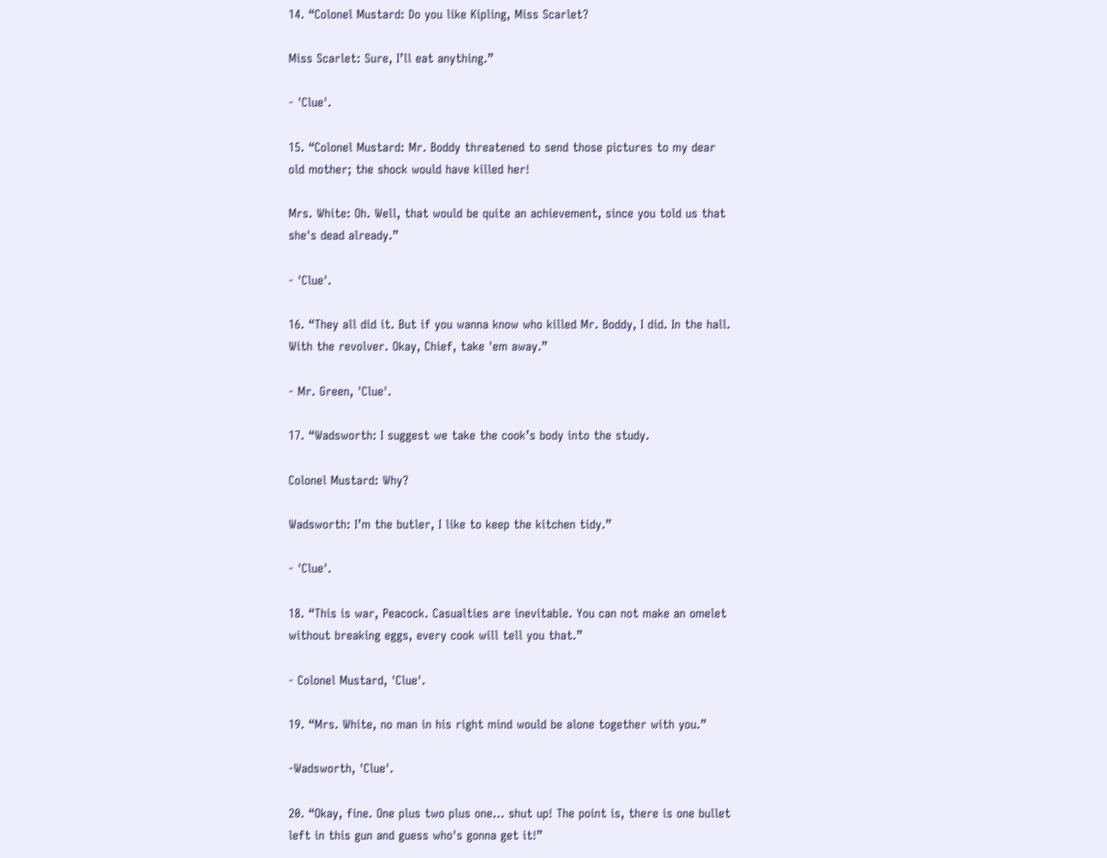14. “Colonel Mustard: Do you like Kipling, Miss Scarlet?

Miss Scarlet: Sure, I’ll eat anything.”

- 'Clue'.

15. “Colonel Mustard: Mr. Boddy threatened to send those pictures to my dear old mother; the shock would have killed her!

Mrs. White: Oh. Well, that would be quite an achievement, since you told us that she's dead already.”

- 'Clue'.

16. “They all did it. But if you wanna know who killed Mr. Boddy, I did. In the hall. With the revolver. Okay, Chief, take 'em away.”

- Mr. Green, 'Clue'.

17. “Wadsworth: I suggest we take the cook’s body into the study.

Colonel Mustard: Why?

Wadsworth: I’m the butler, I like to keep the kitchen tidy.”

- 'Clue'.

18. “This is war, Peacock. Casualties are inevitable. You can not make an omelet without breaking eggs, every cook will tell you that.”

- Colonel Mustard, 'Clue'.

19. “Mrs. White, no man in his right mind would be alone together with you.”

-Wadsworth, 'Clue'.

20. “Okay, fine. One plus two plus one... shut up! The point is, there is one bullet left in this gun and guess who's gonna get it!”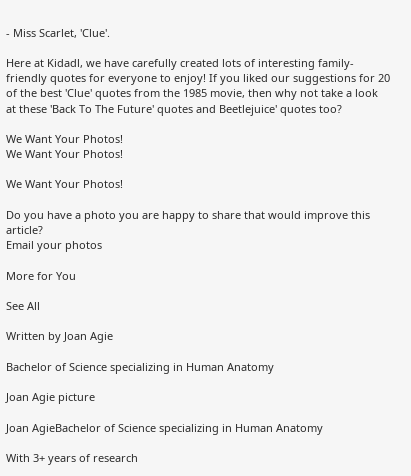- Miss Scarlet, 'Clue'.

Here at Kidadl, we have carefully created lots of interesting family-friendly quotes for everyone to enjoy! If you liked our suggestions for 20 of the best 'Clue' quotes from the 1985 movie, then why not take a look at these 'Back To The Future' quotes and Beetlejuice' quotes too?

We Want Your Photos!
We Want Your Photos!

We Want Your Photos!

Do you have a photo you are happy to share that would improve this article?
Email your photos

More for You

See All

Written by Joan Agie

Bachelor of Science specializing in Human Anatomy

Joan Agie picture

Joan AgieBachelor of Science specializing in Human Anatomy

With 3+ years of research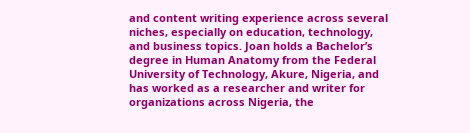and content writing experience across several niches, especially on education, technology, and business topics. Joan holds a Bachelor’s degree in Human Anatomy from the Federal University of Technology, Akure, Nigeria, and has worked as a researcher and writer for organizations across Nigeria, the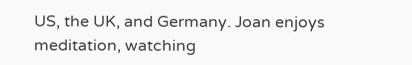US, the UK, and Germany. Joan enjoys meditation, watching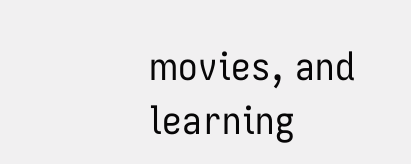movies, and learning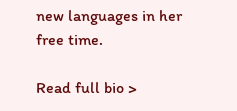new languages in her free time.

Read full bio >